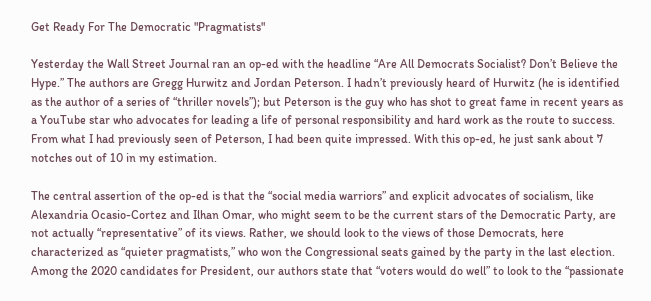Get Ready For The Democratic "Pragmatists"

Yesterday the Wall Street Journal ran an op-ed with the headline “Are All Democrats Socialist? Don’t Believe the Hype.” The authors are Gregg Hurwitz and Jordan Peterson. I hadn’t previously heard of Hurwitz (he is identified as the author of a series of “thriller novels”); but Peterson is the guy who has shot to great fame in recent years as a YouTube star who advocates for leading a life of personal responsibility and hard work as the route to success. From what I had previously seen of Peterson, I had been quite impressed. With this op-ed, he just sank about 7 notches out of 10 in my estimation.

The central assertion of the op-ed is that the “social media warriors” and explicit advocates of socialism, like Alexandria Ocasio-Cortez and Ilhan Omar, who might seem to be the current stars of the Democratic Party, are not actually “representative” of its views. Rather, we should look to the views of those Democrats, here characterized as “quieter pragmatists,” who won the Congressional seats gained by the party in the last election. Among the 2020 candidates for President, our authors state that “voters would do well” to look to the “passionate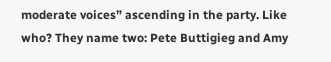moderate voices” ascending in the party. Like who? They name two: Pete Buttigieg and Amy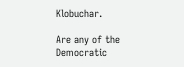Klobuchar.

Are any of the Democratic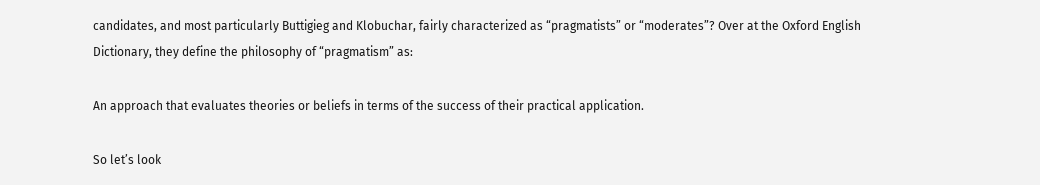candidates, and most particularly Buttigieg and Klobuchar, fairly characterized as “pragmatists” or “moderates”? Over at the Oxford English Dictionary, they define the philosophy of “pragmatism” as:

An approach that evaluates theories or beliefs in terms of the success of their practical application.

So let’s look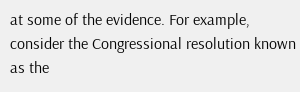at some of the evidence. For example, consider the Congressional resolution known as the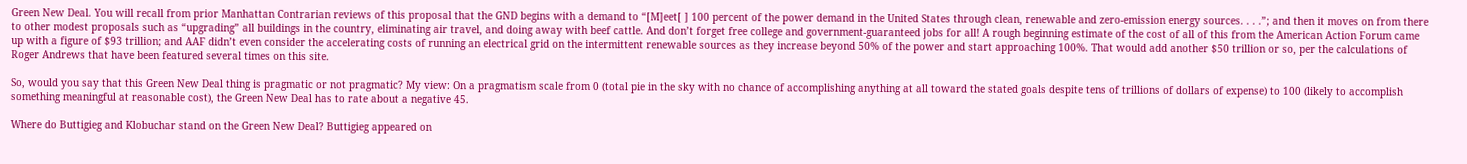Green New Deal. You will recall from prior Manhattan Contrarian reviews of this proposal that the GND begins with a demand to “[M]eet[ ] 100 percent of the power demand in the United States through clean, renewable and zero-emission energy sources. . . .”; and then it moves on from there to other modest proposals such as “upgrading” all buildings in the country, eliminating air travel, and doing away with beef cattle. And don’t forget free college and government-guaranteed jobs for all! A rough beginning estimate of the cost of all of this from the American Action Forum came up with a figure of $93 trillion; and AAF didn’t even consider the accelerating costs of running an electrical grid on the intermittent renewable sources as they increase beyond 50% of the power and start approaching 100%. That would add another $50 trillion or so, per the calculations of Roger Andrews that have been featured several times on this site.

So, would you say that this Green New Deal thing is pragmatic or not pragmatic? My view: On a pragmatism scale from 0 (total pie in the sky with no chance of accomplishing anything at all toward the stated goals despite tens of trillions of dollars of expense) to 100 (likely to accomplish something meaningful at reasonable cost), the Green New Deal has to rate about a negative 45.

Where do Buttigieg and Klobuchar stand on the Green New Deal? Buttigieg appeared on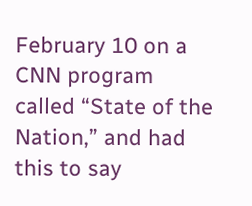February 10 on a CNN program called “State of the Nation,” and had this to say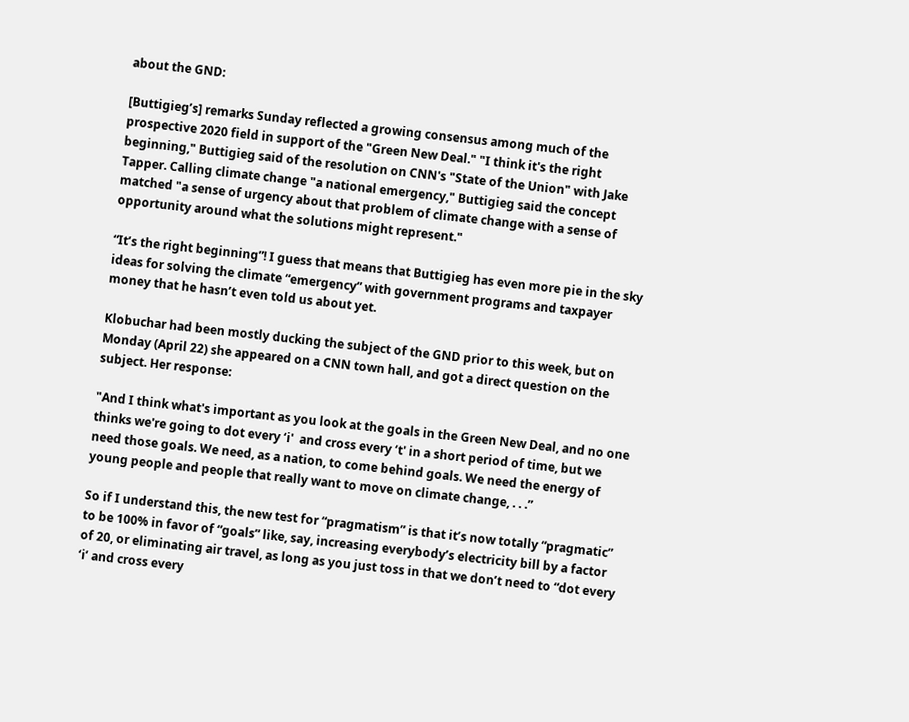about the GND:

[Buttigieg’s] remarks Sunday reflected a growing consensus among much of the prospective 2020 field in support of the "Green New Deal." "I think it's the right beginning," Buttigieg said of the resolution on CNN's "State of the Union" with Jake Tapper. Calling climate change "a national emergency," Buttigieg said the concept matched "a sense of urgency about that problem of climate change with a sense of opportunity around what the solutions might represent."

“It’s the right beginning”! I guess that means that Buttigieg has even more pie in the sky ideas for solving the climate “emergency” with government programs and taxpayer money that he hasn’t even told us about yet.

Klobuchar had been mostly ducking the subject of the GND prior to this week, but on Monday (April 22) she appeared on a CNN town hall, and got a direct question on the subject. Her response:

"And I think what's important as you look at the goals in the Green New Deal, and no one thinks we're going to dot every ‘i'  and cross every ‘t' in a short period of time, but we need those goals. We need, as a nation, to come behind goals. We need the energy of young people and people that really want to move on climate change, . . .”

So if I understand this, the new test for “pragmatism” is that it’s now totally “pragmatic” to be 100% in favor of “goals” like, say, increasing everybody’s electricity bill by a factor of 20, or eliminating air travel, as long as you just toss in that we don’t need to “dot every ‘i’ and cross every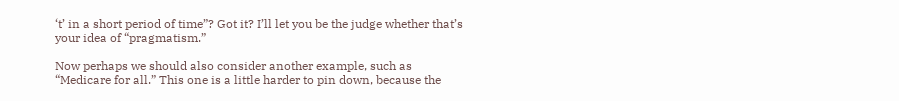‘t’ in a short period of time”? Got it? I’ll let you be the judge whether that’s your idea of “pragmatism.”

Now perhaps we should also consider another example, such as “Medicare for all.” This one is a little harder to pin down, because the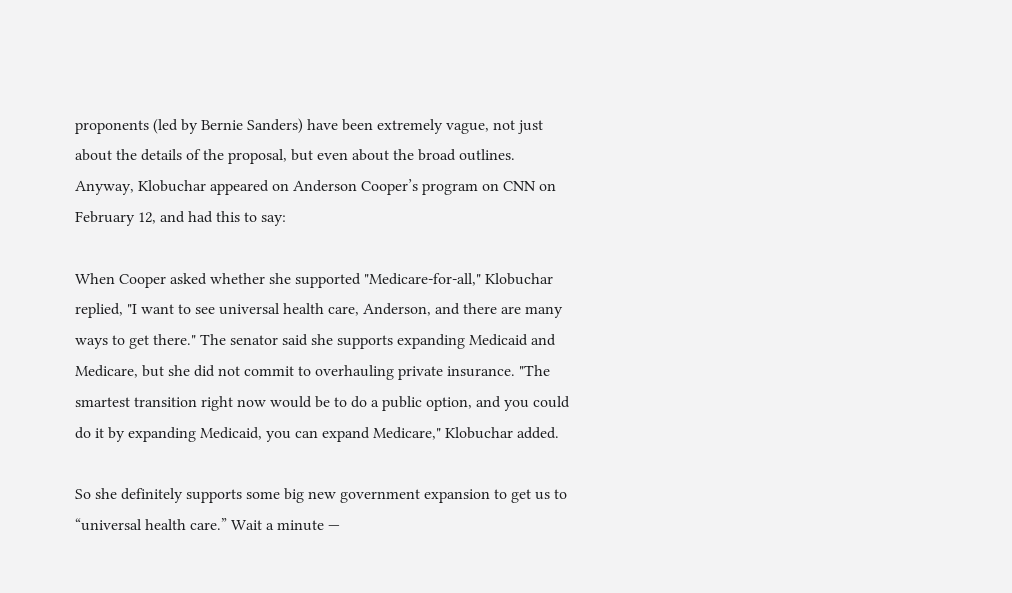proponents (led by Bernie Sanders) have been extremely vague, not just about the details of the proposal, but even about the broad outlines. Anyway, Klobuchar appeared on Anderson Cooper’s program on CNN on February 12, and had this to say:

When Cooper asked whether she supported "Medicare-for-all," Klobuchar replied, "I want to see universal health care, Anderson, and there are many ways to get there." The senator said she supports expanding Medicaid and Medicare, but she did not commit to overhauling private insurance. "The smartest transition right now would be to do a public option, and you could do it by expanding Medicaid, you can expand Medicare," Klobuchar added.

So she definitely supports some big new government expansion to get us to “universal health care.” Wait a minute —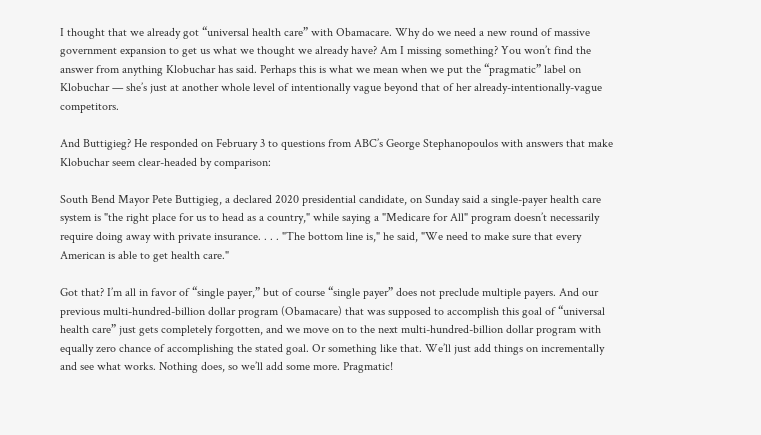I thought that we already got “universal health care” with Obamacare. Why do we need a new round of massive government expansion to get us what we thought we already have? Am I missing something? You won’t find the answer from anything Klobuchar has said. Perhaps this is what we mean when we put the “pragmatic” label on Klobuchar — she’s just at another whole level of intentionally vague beyond that of her already-intentionally-vague competitors.

And Buttigieg? He responded on February 3 to questions from ABC’s George Stephanopoulos with answers that make Klobuchar seem clear-headed by comparison:

South Bend Mayor Pete Buttigieg, a declared 2020 presidential candidate, on Sunday said a single-payer health care system is "the right place for us to head as a country," while saying a "Medicare for All" program doesn’t necessarily require doing away with private insurance. . . . "The bottom line is," he said, "We need to make sure that every American is able to get health care."

Got that? I’m all in favor of “single payer,” but of course “single payer” does not preclude multiple payers. And our previous multi-hundred-billion dollar program (Obamacare) that was supposed to accomplish this goal of “universal health care” just gets completely forgotten, and we move on to the next multi-hundred-billion dollar program with equally zero chance of accomplishing the stated goal. Or something like that. We’ll just add things on incrementally and see what works. Nothing does, so we’ll add some more. Pragmatic!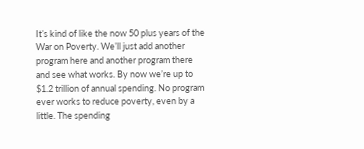It’s kind of like the now 50 plus years of the War on Poverty. We’ll just add another program here and another program there and see what works. By now we’re up to $1.2 trillion of annual spending. No program ever works to reduce poverty, even by a little. The spending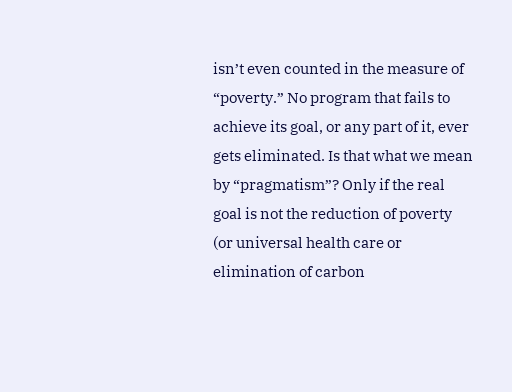isn’t even counted in the measure of “poverty.” No program that fails to achieve its goal, or any part of it, ever gets eliminated. Is that what we mean by “pragmatism”? Only if the real goal is not the reduction of poverty (or universal health care or elimination of carbon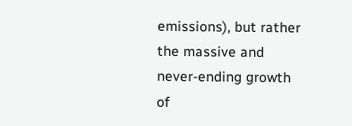emissions), but rather the massive and never-ending growth of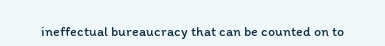ineffectual bureaucracy that can be counted on to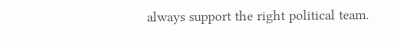always support the right political team.